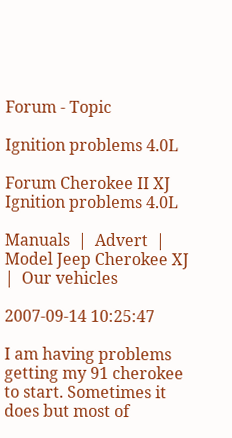Forum - Topic

Ignition problems 4.0L

Forum Cherokee II XJ Ignition problems 4.0L

Manuals  |  Advert  |  Model Jeep Cherokee XJ  |  Our vehicles

2007-09-14 10:25:47

I am having problems getting my 91 cherokee to start. Sometimes it does but most of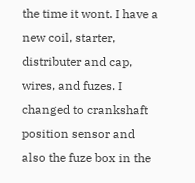the time it wont. I have a new coil, starter, distributer and cap, wires, and fuzes. I changed to crankshaft position sensor and also the fuze box in the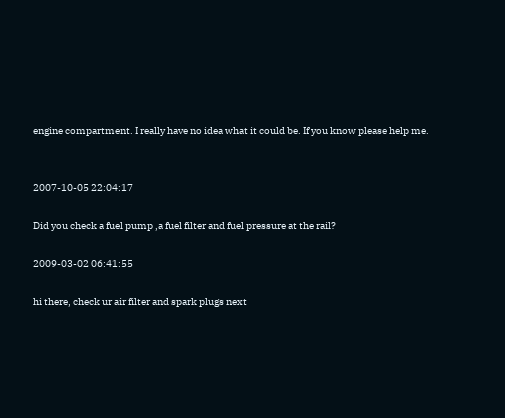engine compartment. I really have no idea what it could be. If you know please help me.


2007-10-05 22:04:17

Did you check a fuel pump ,a fuel filter and fuel pressure at the rail?

2009-03-02 06:41:55

hi there, check ur air filter and spark plugs next